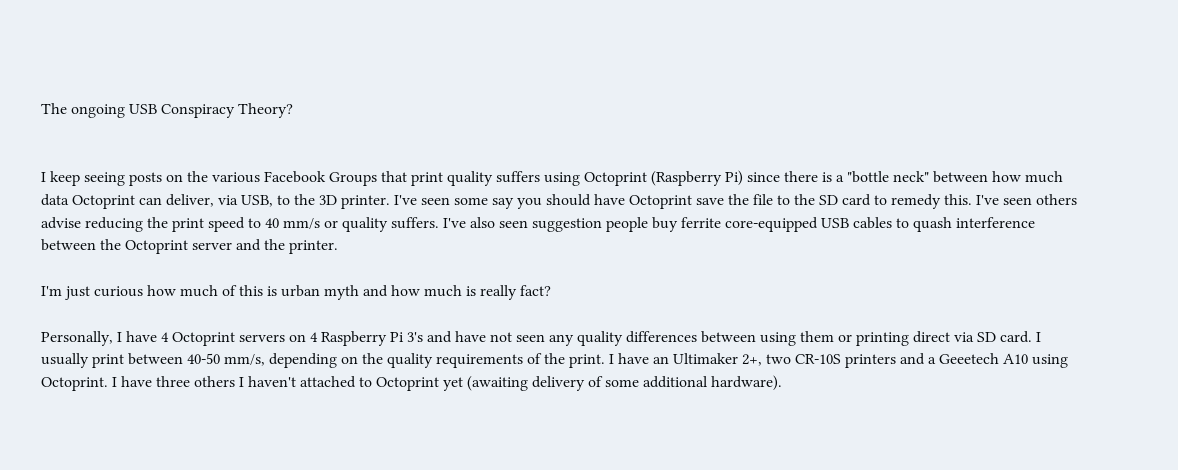The ongoing USB Conspiracy Theory?


I keep seeing posts on the various Facebook Groups that print quality suffers using Octoprint (Raspberry Pi) since there is a "bottle neck" between how much data Octoprint can deliver, via USB, to the 3D printer. I've seen some say you should have Octoprint save the file to the SD card to remedy this. I've seen others advise reducing the print speed to 40 mm/s or quality suffers. I've also seen suggestion people buy ferrite core-equipped USB cables to quash interference between the Octoprint server and the printer.

I'm just curious how much of this is urban myth and how much is really fact?

Personally, I have 4 Octoprint servers on 4 Raspberry Pi 3's and have not seen any quality differences between using them or printing direct via SD card. I usually print between 40-50 mm/s, depending on the quality requirements of the print. I have an Ultimaker 2+, two CR-10S printers and a Geeetech A10 using Octoprint. I have three others I haven't attached to Octoprint yet (awaiting delivery of some additional hardware).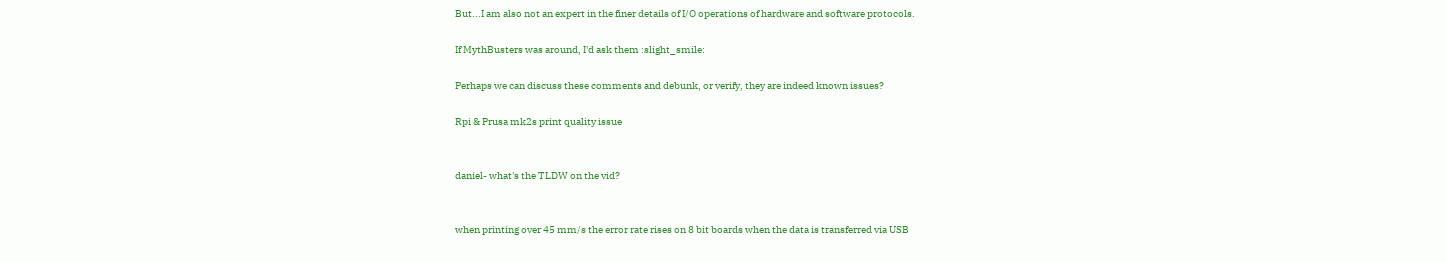But...I am also not an expert in the finer details of I/O operations of hardware and software protocols.

If MythBusters was around, I'd ask them :slight_smile:

Perhaps we can discuss these comments and debunk, or verify, they are indeed known issues?

Rpi & Prusa mk2s print quality issue


daniel- what's the TLDW on the vid?


when printing over 45 mm/s the error rate rises on 8 bit boards when the data is transferred via USB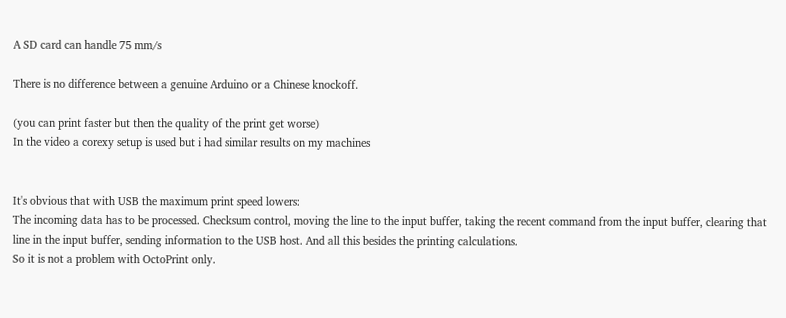A SD card can handle 75 mm/s

There is no difference between a genuine Arduino or a Chinese knockoff.

(you can print faster but then the quality of the print get worse)
In the video a corexy setup is used but i had similar results on my machines


It's obvious that with USB the maximum print speed lowers:
The incoming data has to be processed. Checksum control, moving the line to the input buffer, taking the recent command from the input buffer, clearing that line in the input buffer, sending information to the USB host. And all this besides the printing calculations.
So it is not a problem with OctoPrint only.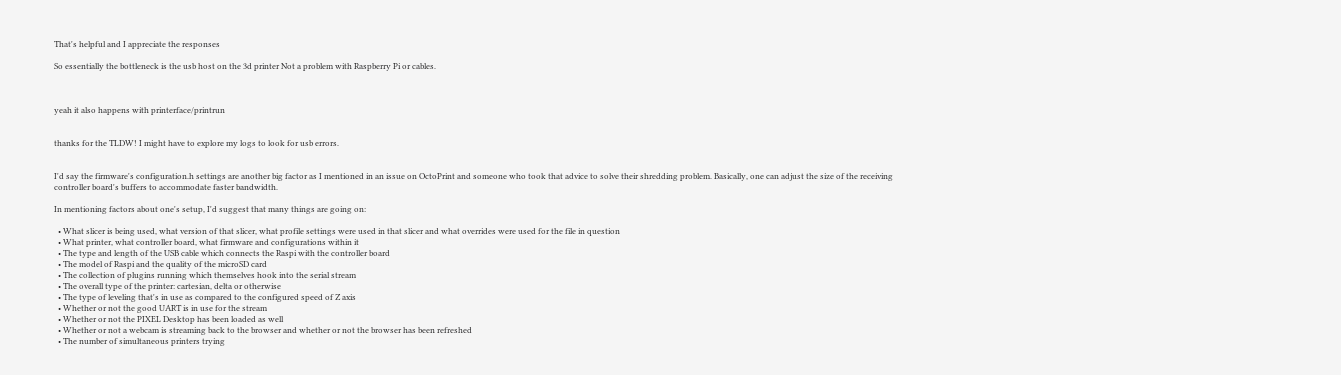That's helpful and I appreciate the responses

So essentially the bottleneck is the usb host on the 3d printer Not a problem with Raspberry Pi or cables.



yeah it also happens with printerface/printrun


thanks for the TLDW! I might have to explore my logs to look for usb errors.


I'd say the firmware's configuration.h settings are another big factor as I mentioned in an issue on OctoPrint and someone who took that advice to solve their shredding problem. Basically, one can adjust the size of the receiving controller board's buffers to accommodate faster bandwidth.

In mentioning factors about one's setup, I'd suggest that many things are going on:

  • What slicer is being used, what version of that slicer, what profile settings were used in that slicer and what overrides were used for the file in question
  • What printer, what controller board, what firmware and configurations within it
  • The type and length of the USB cable which connects the Raspi with the controller board
  • The model of Raspi and the quality of the microSD card
  • The collection of plugins running which themselves hook into the serial stream
  • The overall type of the printer: cartesian, delta or otherwise
  • The type of leveling that's in use as compared to the configured speed of Z axis
  • Whether or not the good UART is in use for the stream
  • Whether or not the PIXEL Desktop has been loaded as well
  • Whether or not a webcam is streaming back to the browser and whether or not the browser has been refreshed
  • The number of simultaneous printers trying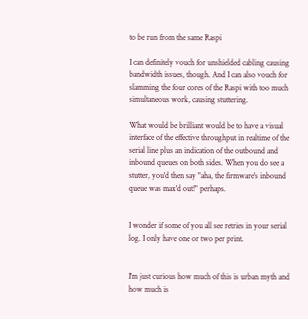to be run from the same Raspi

I can definitely vouch for unshielded cabling causing bandwidth issues, though. And I can also vouch for slamming the four cores of the Raspi with too much simultaneous work, causing stuttering.

What would be brilliant would be to have a visual interface of the effective throughput in realtime of the serial line plus an indication of the outbound and inbound queues on both sides. When you do see a stutter, you'd then say "aha, the firmware's inbound queue was max'd out!" perhaps.


I wonder if some of you all see retries in your serial log. I only have one or two per print.


I'm just curious how much of this is urban myth and how much is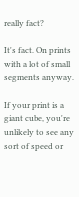really fact?

It's fact. On prints with a lot of small segments anyway.

If your print is a giant cube, you're unlikely to see any sort of speed or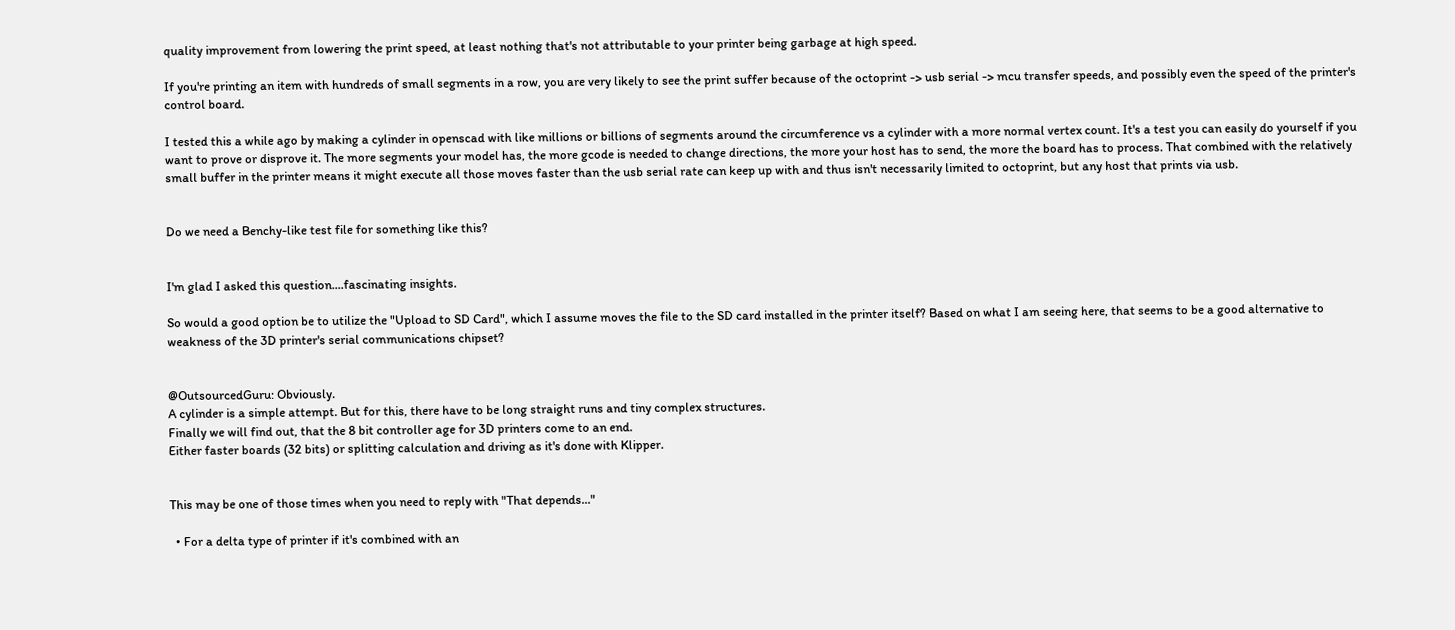quality improvement from lowering the print speed, at least nothing that's not attributable to your printer being garbage at high speed.

If you're printing an item with hundreds of small segments in a row, you are very likely to see the print suffer because of the octoprint -> usb serial -> mcu transfer speeds, and possibly even the speed of the printer's control board.

I tested this a while ago by making a cylinder in openscad with like millions or billions of segments around the circumference vs a cylinder with a more normal vertex count. It's a test you can easily do yourself if you want to prove or disprove it. The more segments your model has, the more gcode is needed to change directions, the more your host has to send, the more the board has to process. That combined with the relatively small buffer in the printer means it might execute all those moves faster than the usb serial rate can keep up with and thus isn't necessarily limited to octoprint, but any host that prints via usb.


Do we need a Benchy-like test file for something like this?


I'm glad I asked this question....fascinating insights.

So would a good option be to utilize the "Upload to SD Card", which I assume moves the file to the SD card installed in the printer itself? Based on what I am seeing here, that seems to be a good alternative to weakness of the 3D printer's serial communications chipset?


@OutsourcedGuru: Obviously.
A cylinder is a simple attempt. But for this, there have to be long straight runs and tiny complex structures.
Finally we will find out, that the 8 bit controller age for 3D printers come to an end.
Either faster boards (32 bits) or splitting calculation and driving as it's done with Klipper.


This may be one of those times when you need to reply with "That depends..."

  • For a delta type of printer if it's combined with an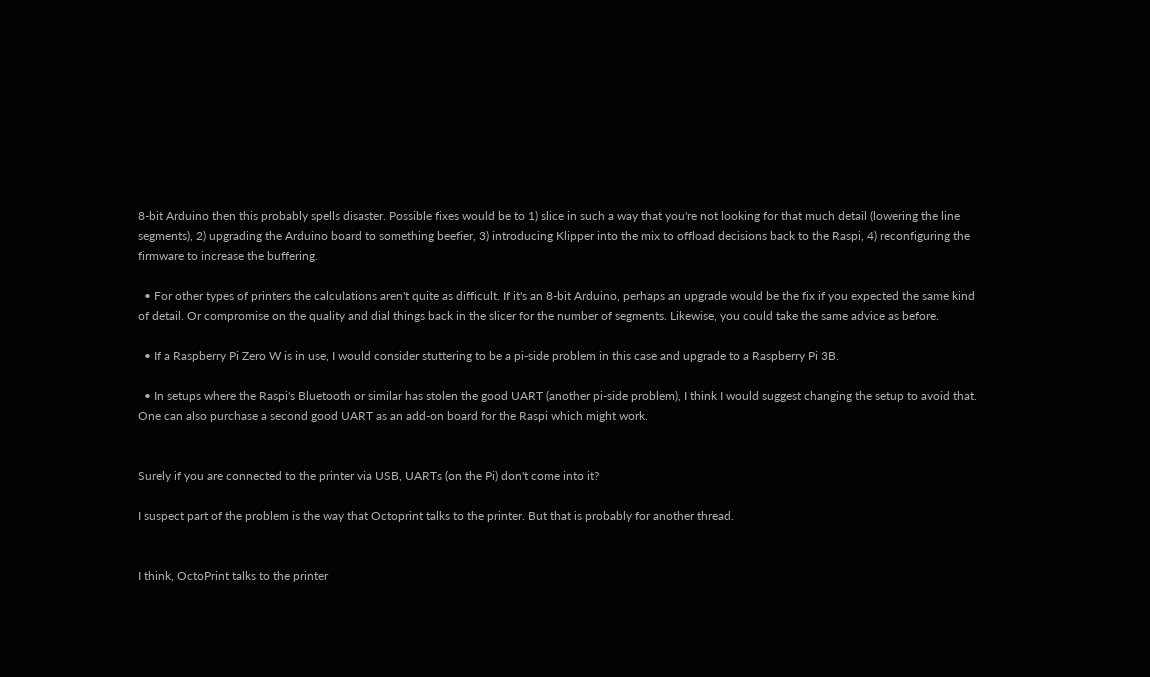8-bit Arduino then this probably spells disaster. Possible fixes would be to 1) slice in such a way that you're not looking for that much detail (lowering the line segments), 2) upgrading the Arduino board to something beefier, 3) introducing Klipper into the mix to offload decisions back to the Raspi, 4) reconfiguring the firmware to increase the buffering.

  • For other types of printers the calculations aren't quite as difficult. If it's an 8-bit Arduino, perhaps an upgrade would be the fix if you expected the same kind of detail. Or compromise on the quality and dial things back in the slicer for the number of segments. Likewise, you could take the same advice as before.

  • If a Raspberry Pi Zero W is in use, I would consider stuttering to be a pi-side problem in this case and upgrade to a Raspberry Pi 3B.

  • In setups where the Raspi's Bluetooth or similar has stolen the good UART (another pi-side problem), I think I would suggest changing the setup to avoid that. One can also purchase a second good UART as an add-on board for the Raspi which might work.


Surely if you are connected to the printer via USB, UARTs (on the Pi) don't come into it?

I suspect part of the problem is the way that Octoprint talks to the printer. But that is probably for another thread.


I think, OctoPrint talks to the printer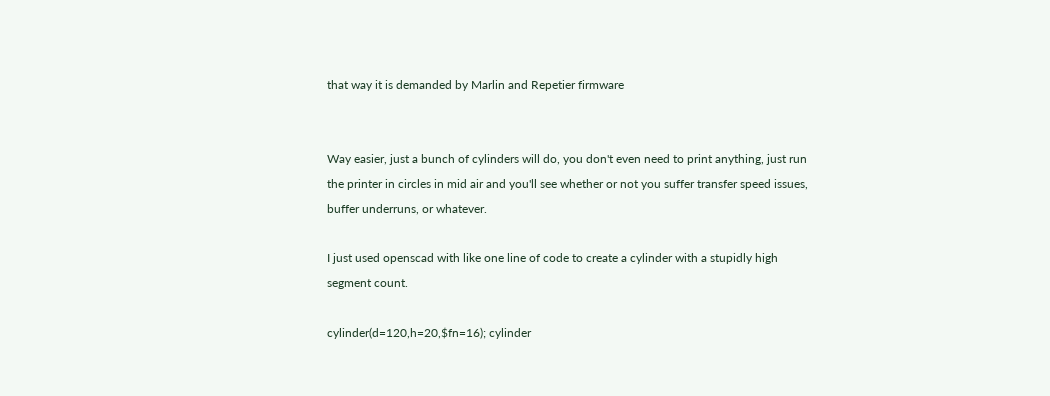that way it is demanded by Marlin and Repetier firmware


Way easier, just a bunch of cylinders will do, you don't even need to print anything, just run the printer in circles in mid air and you'll see whether or not you suffer transfer speed issues, buffer underruns, or whatever.

I just used openscad with like one line of code to create a cylinder with a stupidly high segment count.

cylinder(d=120,h=20,$fn=16); cylinder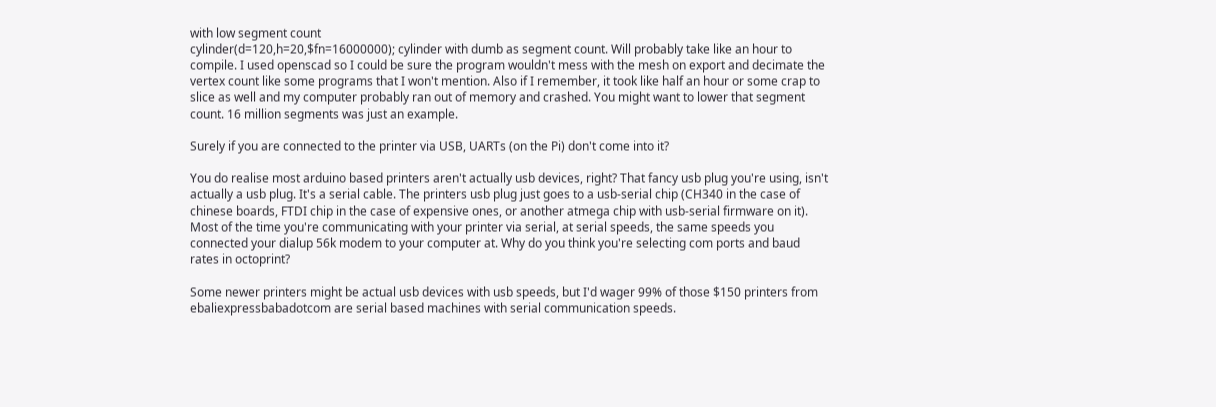with low segment count
cylinder(d=120,h=20,$fn=16000000); cylinder with dumb as segment count. Will probably take like an hour to compile. I used openscad so I could be sure the program wouldn't mess with the mesh on export and decimate the vertex count like some programs that I won't mention. Also if I remember, it took like half an hour or some crap to slice as well and my computer probably ran out of memory and crashed. You might want to lower that segment count. 16 million segments was just an example.

Surely if you are connected to the printer via USB, UARTs (on the Pi) don't come into it?

You do realise most arduino based printers aren't actually usb devices, right? That fancy usb plug you're using, isn't actually a usb plug. It's a serial cable. The printers usb plug just goes to a usb-serial chip (CH340 in the case of chinese boards, FTDI chip in the case of expensive ones, or another atmega chip with usb-serial firmware on it). Most of the time you're communicating with your printer via serial, at serial speeds, the same speeds you connected your dialup 56k modem to your computer at. Why do you think you're selecting com ports and baud rates in octoprint?

Some newer printers might be actual usb devices with usb speeds, but I'd wager 99% of those $150 printers from ebaliexpressbabadotcom are serial based machines with serial communication speeds.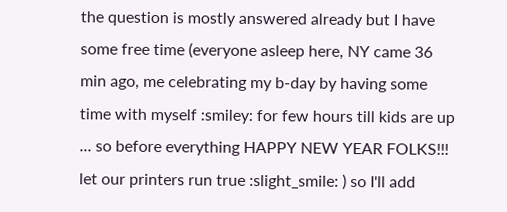the question is mostly answered already but I have some free time (everyone asleep here, NY came 36 min ago, me celebrating my b-day by having some time with myself :smiley: for few hours till kids are up ... so before everything HAPPY NEW YEAR FOLKS!!! let our printers run true :slight_smile: ) so I'll add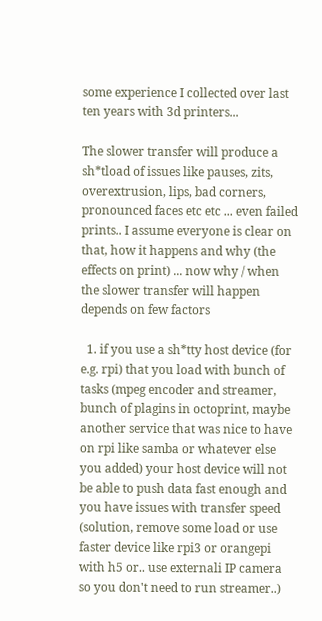some experience I collected over last ten years with 3d printers...

The slower transfer will produce a sh*tload of issues like pauses, zits, overextrusion, lips, bad corners, pronounced faces etc etc ... even failed prints.. I assume everyone is clear on that, how it happens and why (the effects on print) ... now why / when the slower transfer will happen depends on few factors

  1. if you use a sh*tty host device (for e.g. rpi) that you load with bunch of tasks (mpeg encoder and streamer, bunch of plagins in octoprint, maybe another service that was nice to have on rpi like samba or whatever else you added) your host device will not be able to push data fast enough and you have issues with transfer speed (solution, remove some load or use faster device like rpi3 or orangepi with h5 or.. use externali IP camera so you don't need to run streamer..)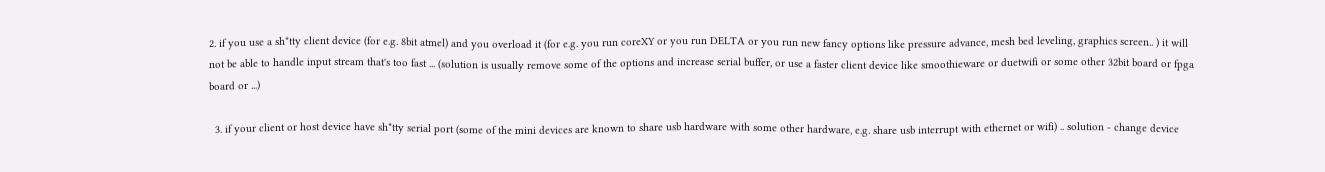2. if you use a sh*tty client device (for e.g. 8bit atmel) and you overload it (for e.g. you run coreXY or you run DELTA or you run new fancy options like pressure advance, mesh bed leveling, graphics screen.. ) it will not be able to handle input stream that's too fast ... (solution is usually remove some of the options and increase serial buffer, or use a faster client device like smoothieware or duetwifi or some other 32bit board or fpga board or ...)

  3. if your client or host device have sh*tty serial port (some of the mini devices are known to share usb hardware with some other hardware, e.g. share usb interrupt with ethernet or wifi) .. solution - change device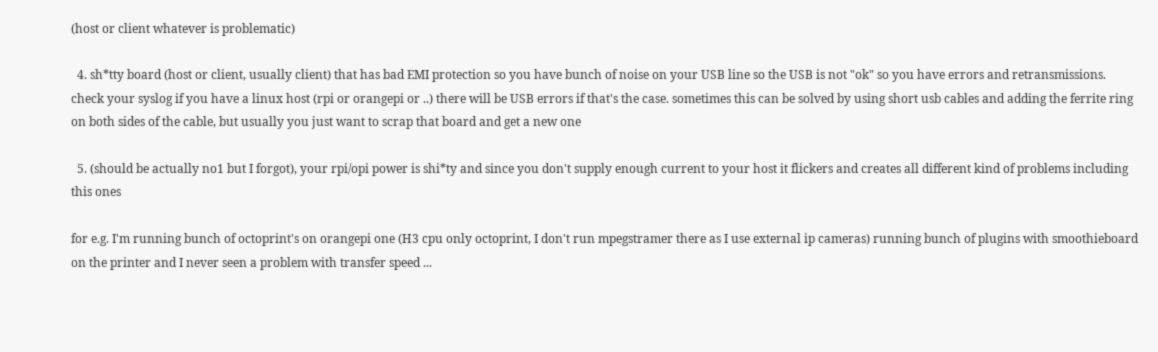(host or client whatever is problematic)

  4. sh*tty board (host or client, usually client) that has bad EMI protection so you have bunch of noise on your USB line so the USB is not "ok" so you have errors and retransmissions. check your syslog if you have a linux host (rpi or orangepi or ..) there will be USB errors if that's the case. sometimes this can be solved by using short usb cables and adding the ferrite ring on both sides of the cable, but usually you just want to scrap that board and get a new one

  5. (should be actually no1 but I forgot), your rpi/opi power is shi*ty and since you don't supply enough current to your host it flickers and creates all different kind of problems including this ones

for e.g. I'm running bunch of octoprint's on orangepi one (H3 cpu only octoprint, I don't run mpegstramer there as I use external ip cameras) running bunch of plugins with smoothieboard on the printer and I never seen a problem with transfer speed ...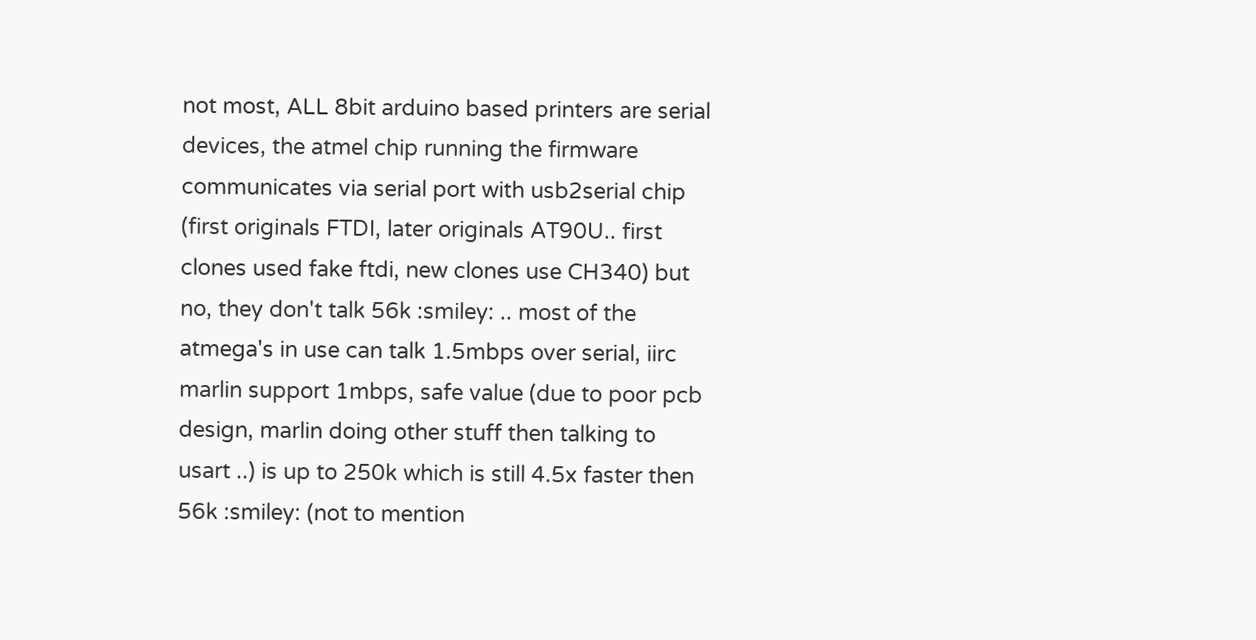not most, ALL 8bit arduino based printers are serial devices, the atmel chip running the firmware communicates via serial port with usb2serial chip (first originals FTDI, later originals AT90U.. first clones used fake ftdi, new clones use CH340) but no, they don't talk 56k :smiley: .. most of the atmega's in use can talk 1.5mbps over serial, iirc marlin support 1mbps, safe value (due to poor pcb design, marlin doing other stuff then talking to usart ..) is up to 250k which is still 4.5x faster then 56k :smiley: (not to mention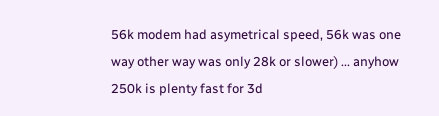56k modem had asymetrical speed, 56k was one way other way was only 28k or slower) ... anyhow 250k is plenty fast for 3d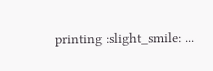printing :slight_smile: ...